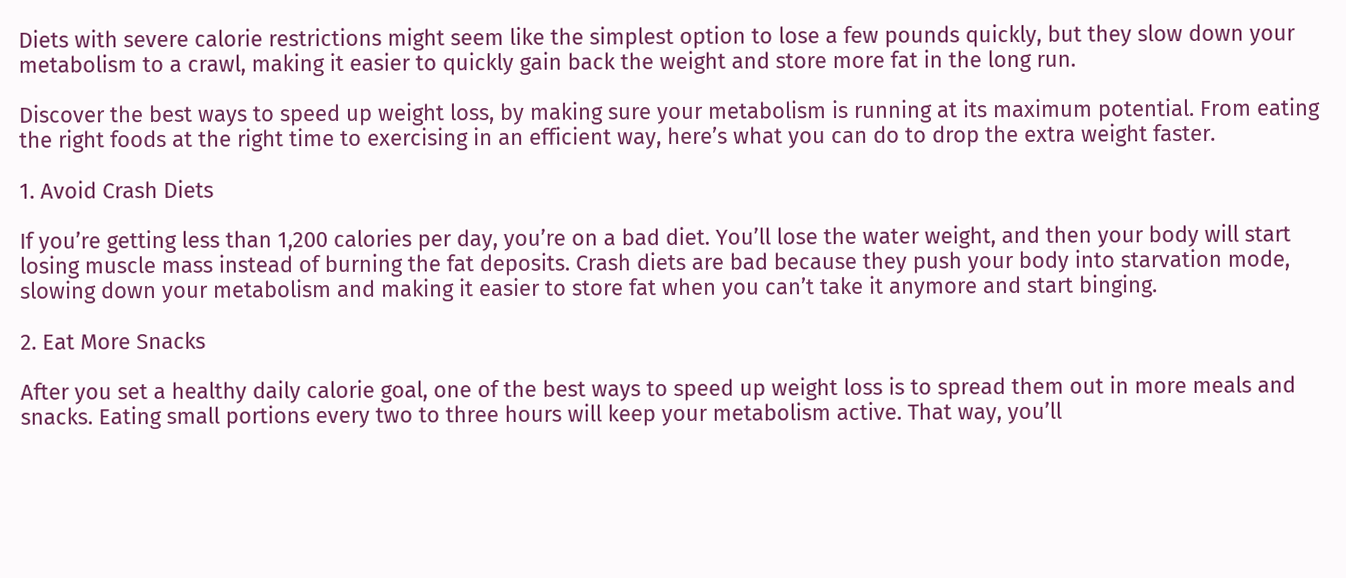Diets with severe calorie restrictions might seem like the simplest option to lose a few pounds quickly, but they slow down your metabolism to a crawl, making it easier to quickly gain back the weight and store more fat in the long run.

Discover the best ways to speed up weight loss, by making sure your metabolism is running at its maximum potential. From eating the right foods at the right time to exercising in an efficient way, here’s what you can do to drop the extra weight faster.

1. Avoid Crash Diets

If you’re getting less than 1,200 calories per day, you’re on a bad diet. You’ll lose the water weight, and then your body will start losing muscle mass instead of burning the fat deposits. Crash diets are bad because they push your body into starvation mode, slowing down your metabolism and making it easier to store fat when you can’t take it anymore and start binging.

2. Eat More Snacks

After you set a healthy daily calorie goal, one of the best ways to speed up weight loss is to spread them out in more meals and snacks. Eating small portions every two to three hours will keep your metabolism active. That way, you’ll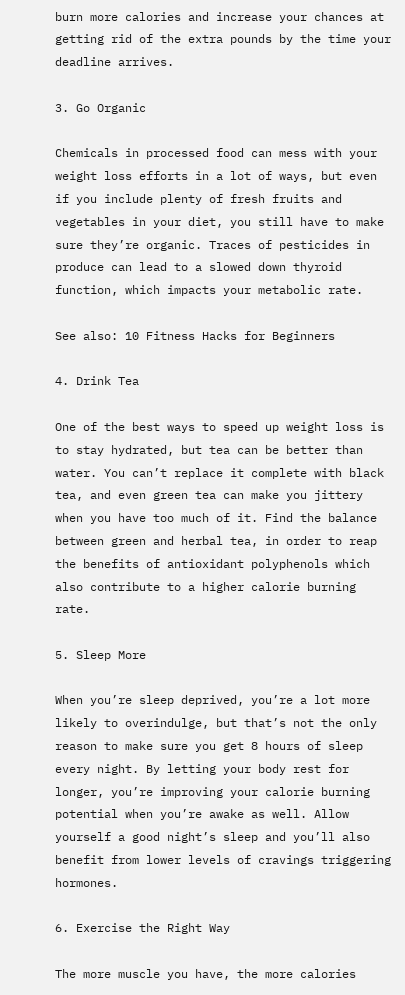burn more calories and increase your chances at getting rid of the extra pounds by the time your deadline arrives.

3. Go Organic

Chemicals in processed food can mess with your weight loss efforts in a lot of ways, but even if you include plenty of fresh fruits and vegetables in your diet, you still have to make sure they’re organic. Traces of pesticides in produce can lead to a slowed down thyroid function, which impacts your metabolic rate.

See also: 10 Fitness Hacks for Beginners

4. Drink Tea

One of the best ways to speed up weight loss is to stay hydrated, but tea can be better than water. You can’t replace it complete with black tea, and even green tea can make you jittery when you have too much of it. Find the balance between green and herbal tea, in order to reap the benefits of antioxidant polyphenols which also contribute to a higher calorie burning rate.

5. Sleep More

When you’re sleep deprived, you’re a lot more likely to overindulge, but that’s not the only reason to make sure you get 8 hours of sleep every night. By letting your body rest for longer, you’re improving your calorie burning potential when you’re awake as well. Allow yourself a good night’s sleep and you’ll also benefit from lower levels of cravings triggering hormones.

6. Exercise the Right Way

The more muscle you have, the more calories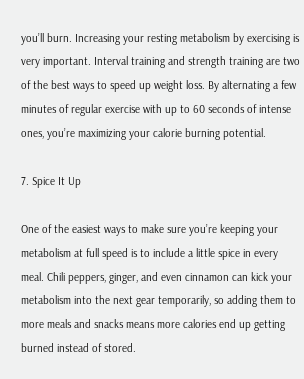you’ll burn. Increasing your resting metabolism by exercising is very important. Interval training and strength training are two of the best ways to speed up weight loss. By alternating a few minutes of regular exercise with up to 60 seconds of intense ones, you’re maximizing your calorie burning potential.

7. Spice It Up

One of the easiest ways to make sure you’re keeping your metabolism at full speed is to include a little spice in every meal. Chili peppers, ginger, and even cinnamon can kick your metabolism into the next gear temporarily, so adding them to more meals and snacks means more calories end up getting burned instead of stored.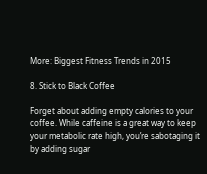More: Biggest Fitness Trends in 2015

8. Stick to Black Coffee

Forget about adding empty calories to your coffee. While caffeine is a great way to keep your metabolic rate high, you’re sabotaging it by adding sugar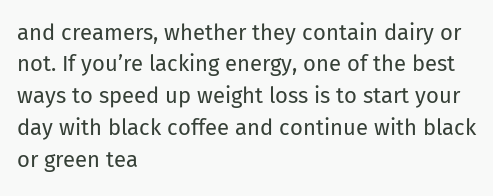and creamers, whether they contain dairy or not. If you’re lacking energy, one of the best ways to speed up weight loss is to start your day with black coffee and continue with black or green tea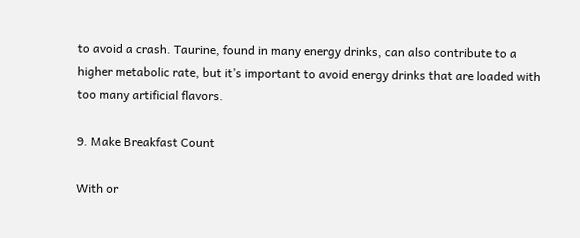to avoid a crash. Taurine, found in many energy drinks, can also contribute to a higher metabolic rate, but it’s important to avoid energy drinks that are loaded with too many artificial flavors.

9. Make Breakfast Count

With or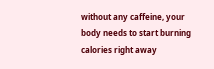without any caffeine, your body needs to start burning calories right away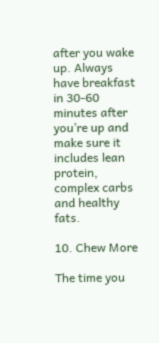after you wake up. Always have breakfast in 30-60 minutes after you’re up and make sure it includes lean protein, complex carbs and healthy fats.

10. Chew More

The time you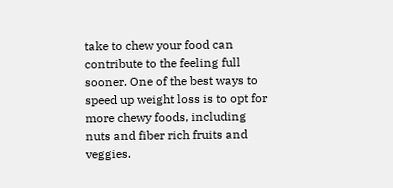take to chew your food can contribute to the feeling full sooner. One of the best ways to speed up weight loss is to opt for more chewy foods, including nuts and fiber rich fruits and veggies.